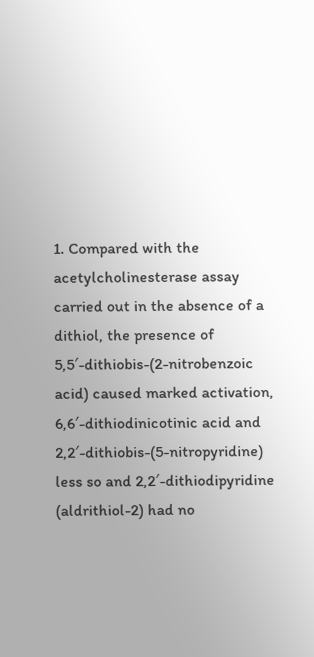1. Compared with the acetylcholinesterase assay carried out in the absence of a dithiol, the presence of 5,5′-dithiobis-(2-nitrobenzoic acid) caused marked activation, 6,6′-dithiodinicotinic acid and 2,2′-dithiobis-(5-nitropyridine) less so and 2,2′-dithiodipyridine (aldrithiol-2) had no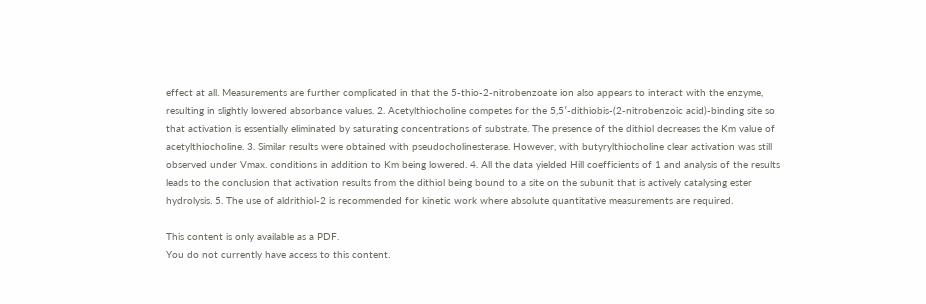effect at all. Measurements are further complicated in that the 5-thio-2-nitrobenzoate ion also appears to interact with the enzyme, resulting in slightly lowered absorbance values. 2. Acetylthiocholine competes for the 5,5′-dithiobis-(2-nitrobenzoic acid)-binding site so that activation is essentially eliminated by saturating concentrations of substrate. The presence of the dithiol decreases the Km value of acetylthiocholine. 3. Similar results were obtained with pseudocholinesterase. However, with butyrylthiocholine clear activation was still observed under Vmax. conditions in addition to Km being lowered. 4. All the data yielded Hill coefficients of 1 and analysis of the results leads to the conclusion that activation results from the dithiol being bound to a site on the subunit that is actively catalysing ester hydrolysis. 5. The use of aldrithiol-2 is recommended for kinetic work where absolute quantitative measurements are required.

This content is only available as a PDF.
You do not currently have access to this content.